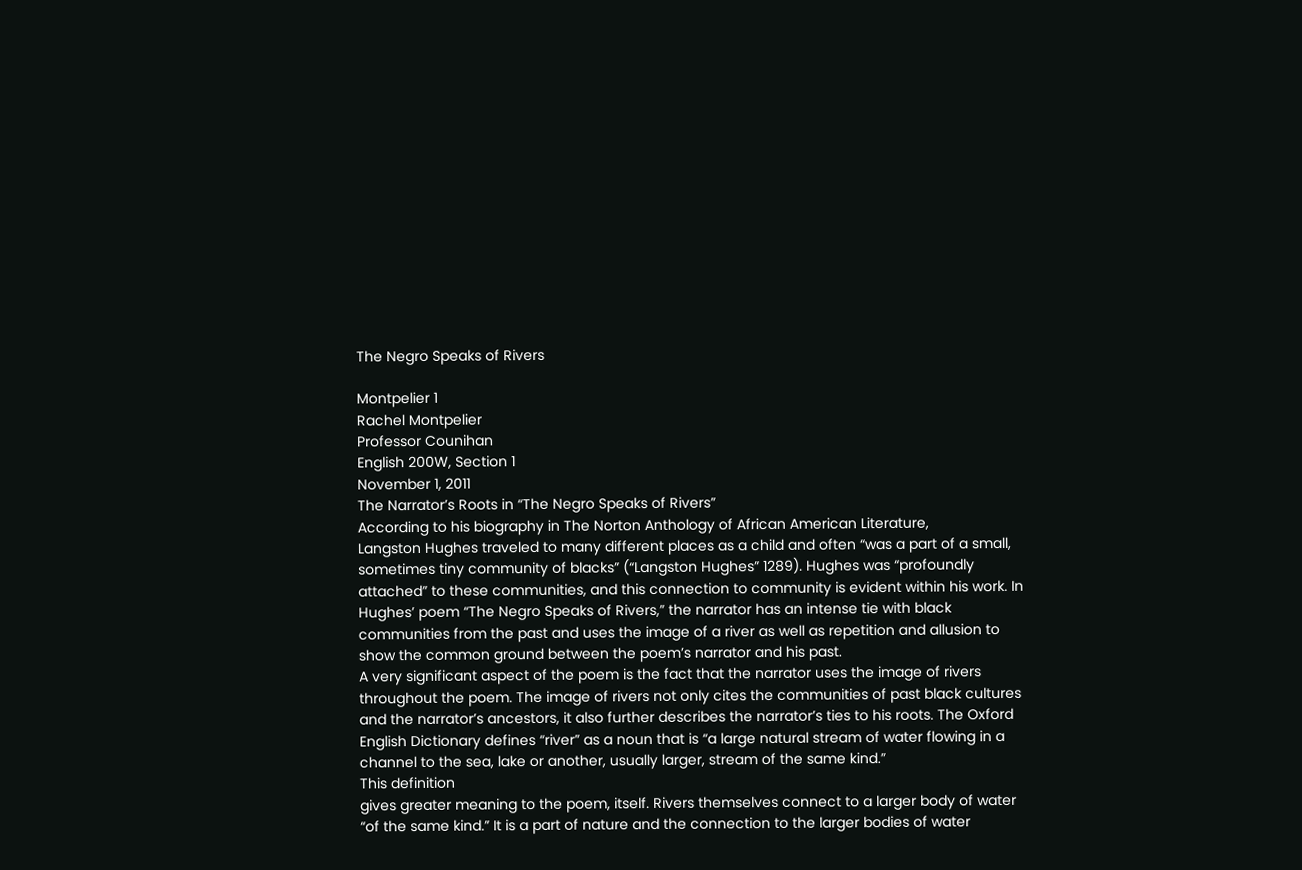The Negro Speaks of Rivers

Montpelier 1
Rachel Montpelier
Professor Counihan
English 200W, Section 1
November 1, 2011
The Narrator’s Roots in “The Negro Speaks of Rivers”
According to his biography in The Norton Anthology of African American Literature,
Langston Hughes traveled to many different places as a child and often “was a part of a small,
sometimes tiny community of blacks” (“Langston Hughes” 1289). Hughes was “profoundly
attached” to these communities, and this connection to community is evident within his work. In
Hughes’ poem “The Negro Speaks of Rivers,” the narrator has an intense tie with black
communities from the past and uses the image of a river as well as repetition and allusion to
show the common ground between the poem’s narrator and his past.
A very significant aspect of the poem is the fact that the narrator uses the image of rivers
throughout the poem. The image of rivers not only cites the communities of past black cultures
and the narrator’s ancestors, it also further describes the narrator’s ties to his roots. The Oxford
English Dictionary defines “river” as a noun that is “a large natural stream of water flowing in a
channel to the sea, lake or another, usually larger, stream of the same kind.”
This definition
gives greater meaning to the poem, itself. Rivers themselves connect to a larger body of water
“of the same kind.” It is a part of nature and the connection to the larger bodies of water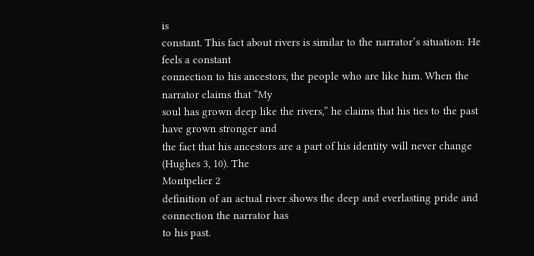is
constant. This fact about rivers is similar to the narrator’s situation: He feels a constant
connection to his ancestors, the people who are like him. When the narrator claims that “My
soul has grown deep like the rivers,” he claims that his ties to the past have grown stronger and
the fact that his ancestors are a part of his identity will never change (Hughes 3, 10). The
Montpelier 2
definition of an actual river shows the deep and everlasting pride and connection the narrator has
to his past.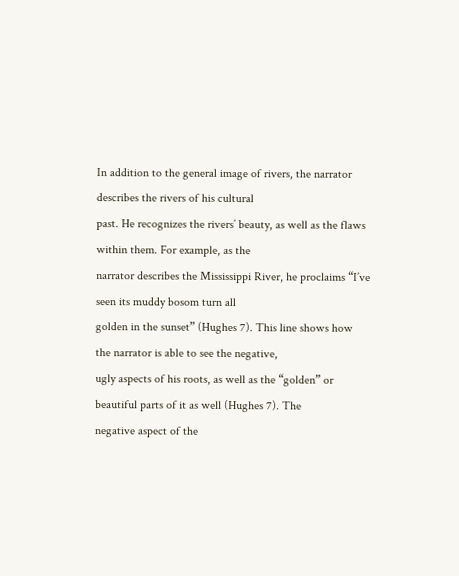In addition to the general image of rivers, the narrator describes the rivers of his cultural
past. He recognizes the rivers’ beauty, as well as the flaws within them. For example, as the
narrator describes the Mississippi River, he proclaims “I’ve seen its muddy bosom turn all
golden in the sunset” (Hughes 7). This line shows how the narrator is able to see the negative,
ugly aspects of his roots, as well as the “golden” or beautiful parts of it as well (Hughes 7). The
negative aspect of the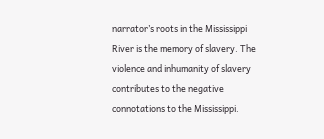narrator’s roots in the Mississippi River is the memory of slavery. The
violence and inhumanity of slavery contributes to the negative connotations to the Mississippi.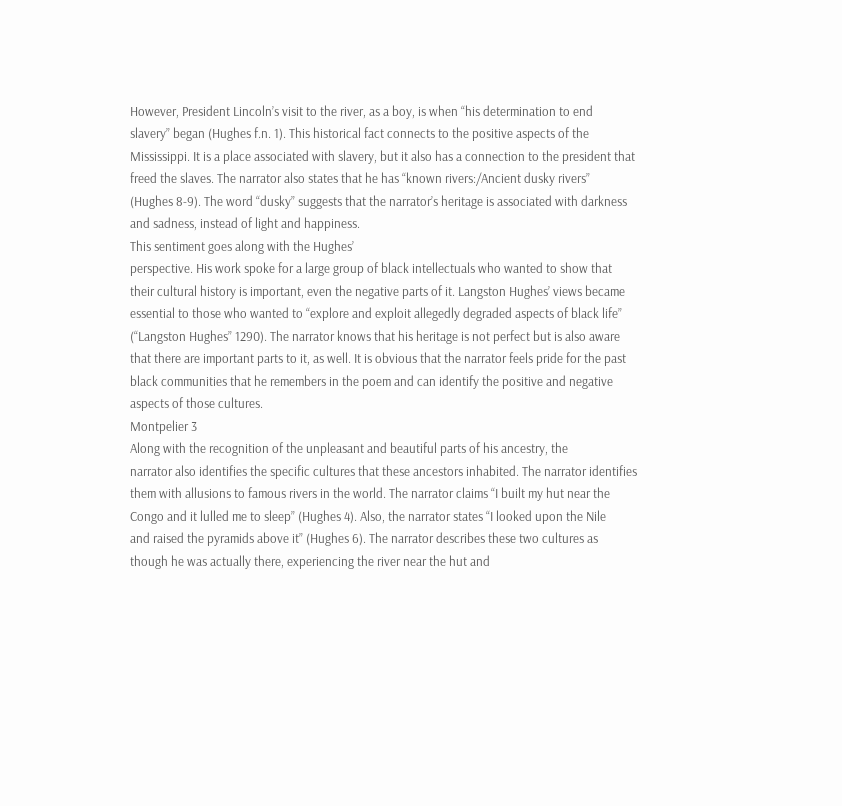However, President Lincoln’s visit to the river, as a boy, is when “his determination to end
slavery” began (Hughes f.n. 1). This historical fact connects to the positive aspects of the
Mississippi. It is a place associated with slavery, but it also has a connection to the president that
freed the slaves. The narrator also states that he has “known rivers:/Ancient dusky rivers”
(Hughes 8-9). The word “dusky” suggests that the narrator’s heritage is associated with darkness
and sadness, instead of light and happiness.
This sentiment goes along with the Hughes’
perspective. His work spoke for a large group of black intellectuals who wanted to show that
their cultural history is important, even the negative parts of it. Langston Hughes’ views became
essential to those who wanted to “explore and exploit allegedly degraded aspects of black life”
(“Langston Hughes” 1290). The narrator knows that his heritage is not perfect but is also aware
that there are important parts to it, as well. It is obvious that the narrator feels pride for the past
black communities that he remembers in the poem and can identify the positive and negative
aspects of those cultures.
Montpelier 3
Along with the recognition of the unpleasant and beautiful parts of his ancestry, the
narrator also identifies the specific cultures that these ancestors inhabited. The narrator identifies
them with allusions to famous rivers in the world. The narrator claims “I built my hut near the
Congo and it lulled me to sleep” (Hughes 4). Also, the narrator states “I looked upon the Nile
and raised the pyramids above it” (Hughes 6). The narrator describes these two cultures as
though he was actually there, experiencing the river near the hut and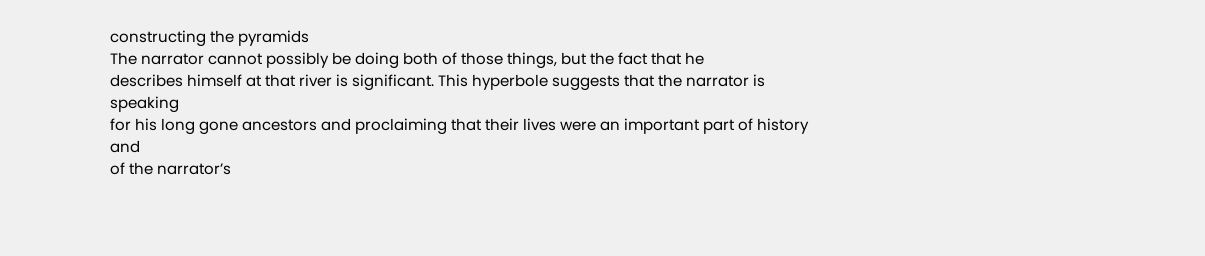constructing the pyramids
The narrator cannot possibly be doing both of those things, but the fact that he
describes himself at that river is significant. This hyperbole suggests that the narrator is speaking
for his long gone ancestors and proclaiming that their lives were an important part of history and
of the narrator’s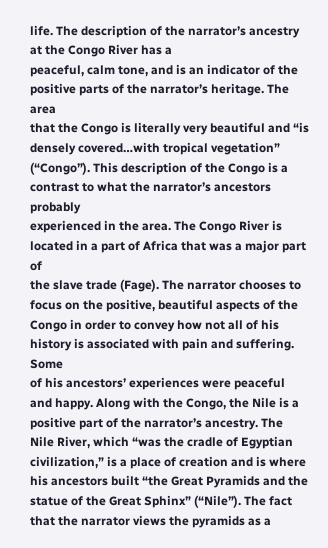life. The description of the narrator’s ancestry at the Congo River has a
peaceful, calm tone, and is an indicator of the positive parts of the narrator’s heritage. The area
that the Congo is literally very beautiful and “is densely covered…with tropical vegetation”
(“Congo”). This description of the Congo is a contrast to what the narrator’s ancestors probably
experienced in the area. The Congo River is located in a part of Africa that was a major part of
the slave trade (Fage). The narrator chooses to focus on the positive, beautiful aspects of the
Congo in order to convey how not all of his history is associated with pain and suffering. Some
of his ancestors’ experiences were peaceful and happy. Along with the Congo, the Nile is a
positive part of the narrator’s ancestry. The Nile River, which “was the cradle of Egyptian
civilization,” is a place of creation and is where his ancestors built “the Great Pyramids and the
statue of the Great Sphinx” (“Nile”). The fact that the narrator views the pyramids as a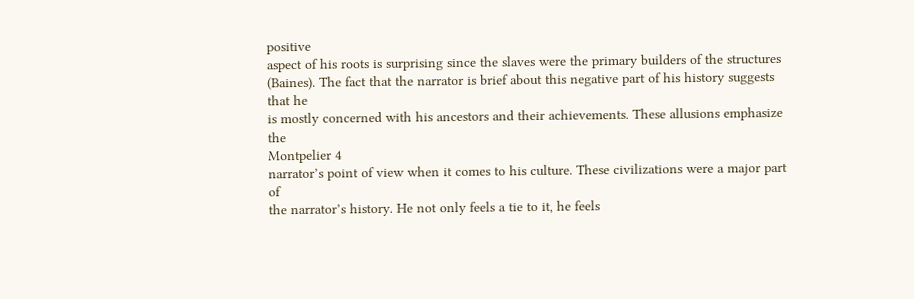positive
aspect of his roots is surprising since the slaves were the primary builders of the structures
(Baines). The fact that the narrator is brief about this negative part of his history suggests that he
is mostly concerned with his ancestors and their achievements. These allusions emphasize the
Montpelier 4
narrator’s point of view when it comes to his culture. These civilizations were a major part of
the narrator’s history. He not only feels a tie to it, he feels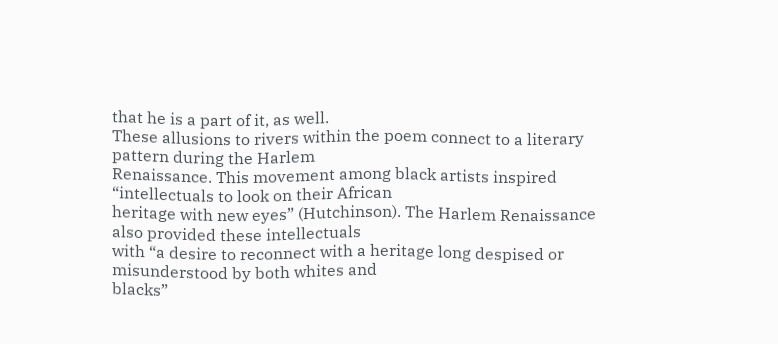that he is a part of it, as well.
These allusions to rivers within the poem connect to a literary pattern during the Harlem
Renaissance. This movement among black artists inspired “intellectuals to look on their African
heritage with new eyes” (Hutchinson). The Harlem Renaissance also provided these intellectuals
with “a desire to reconnect with a heritage long despised or misunderstood by both whites and
blacks”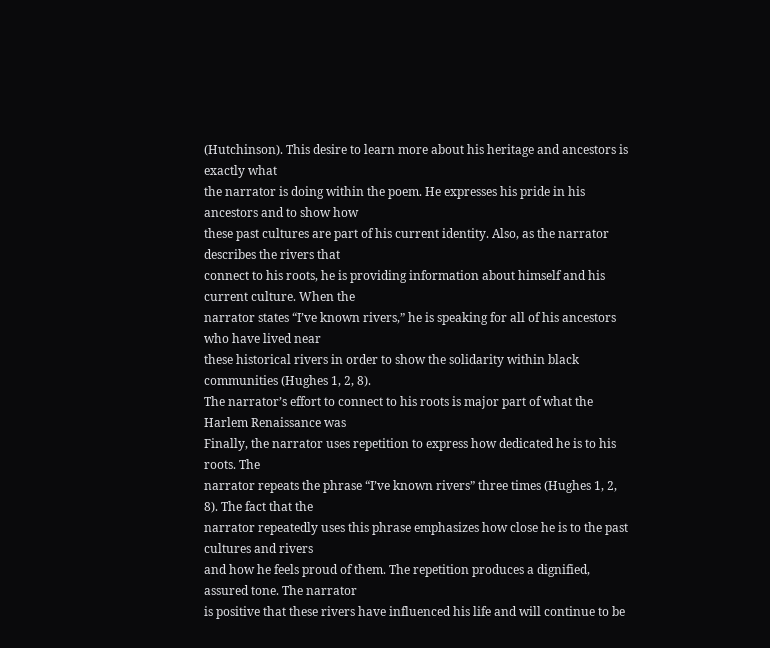(Hutchinson). This desire to learn more about his heritage and ancestors is exactly what
the narrator is doing within the poem. He expresses his pride in his ancestors and to show how
these past cultures are part of his current identity. Also, as the narrator describes the rivers that
connect to his roots, he is providing information about himself and his current culture. When the
narrator states “I’ve known rivers,” he is speaking for all of his ancestors who have lived near
these historical rivers in order to show the solidarity within black communities (Hughes 1, 2, 8).
The narrator’s effort to connect to his roots is major part of what the Harlem Renaissance was
Finally, the narrator uses repetition to express how dedicated he is to his roots. The
narrator repeats the phrase “I’ve known rivers” three times (Hughes 1, 2, 8). The fact that the
narrator repeatedly uses this phrase emphasizes how close he is to the past cultures and rivers
and how he feels proud of them. The repetition produces a dignified, assured tone. The narrator
is positive that these rivers have influenced his life and will continue to be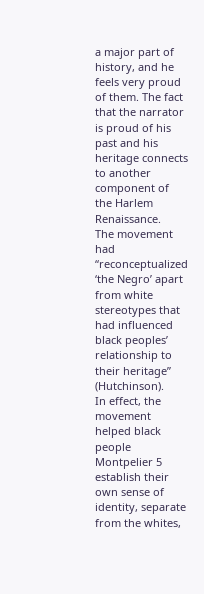a major part of
history, and he feels very proud of them. The fact that the narrator is proud of his past and his
heritage connects to another component of the Harlem Renaissance.
The movement had
“reconceptualized ‘the Negro’ apart from white stereotypes that had influenced black peoples’
relationship to their heritage” (Hutchinson).
In effect, the movement helped black people
Montpelier 5
establish their own sense of identity, separate from the whites,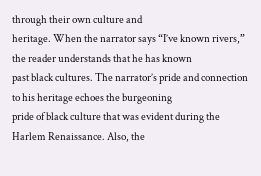through their own culture and
heritage. When the narrator says “I’ve known rivers,” the reader understands that he has known
past black cultures. The narrator’s pride and connection to his heritage echoes the burgeoning
pride of black culture that was evident during the Harlem Renaissance. Also, the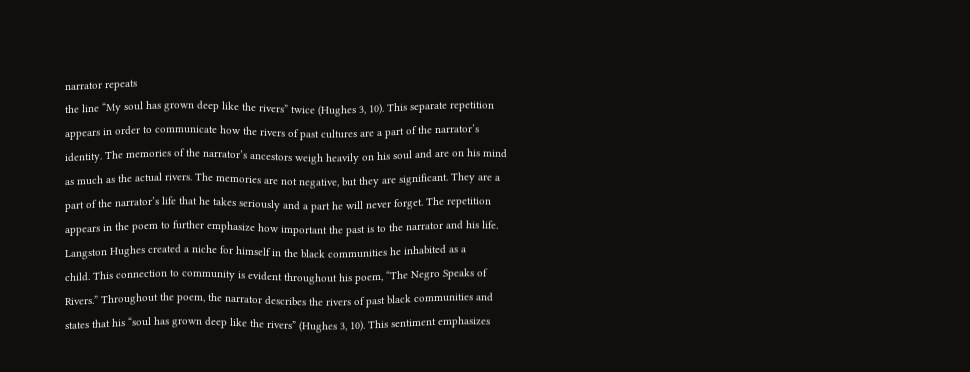narrator repeats
the line “My soul has grown deep like the rivers” twice (Hughes 3, 10). This separate repetition
appears in order to communicate how the rivers of past cultures are a part of the narrator’s
identity. The memories of the narrator’s ancestors weigh heavily on his soul and are on his mind
as much as the actual rivers. The memories are not negative, but they are significant. They are a
part of the narrator’s life that he takes seriously and a part he will never forget. The repetition
appears in the poem to further emphasize how important the past is to the narrator and his life.
Langston Hughes created a niche for himself in the black communities he inhabited as a
child. This connection to community is evident throughout his poem, “The Negro Speaks of
Rivers.” Throughout the poem, the narrator describes the rivers of past black communities and
states that his “soul has grown deep like the rivers” (Hughes 3, 10). This sentiment emphasizes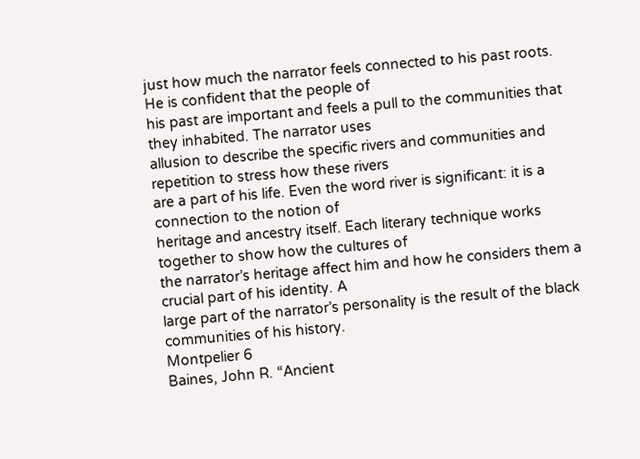just how much the narrator feels connected to his past roots. He is confident that the people of
his past are important and feels a pull to the communities that they inhabited. The narrator uses
allusion to describe the specific rivers and communities and repetition to stress how these rivers
are a part of his life. Even the word river is significant: it is a connection to the notion of
heritage and ancestry itself. Each literary technique works together to show how the cultures of
the narrator’s heritage affect him and how he considers them a crucial part of his identity. A
large part of the narrator’s personality is the result of the black communities of his history.
Montpelier 6
Baines, John R. “Ancient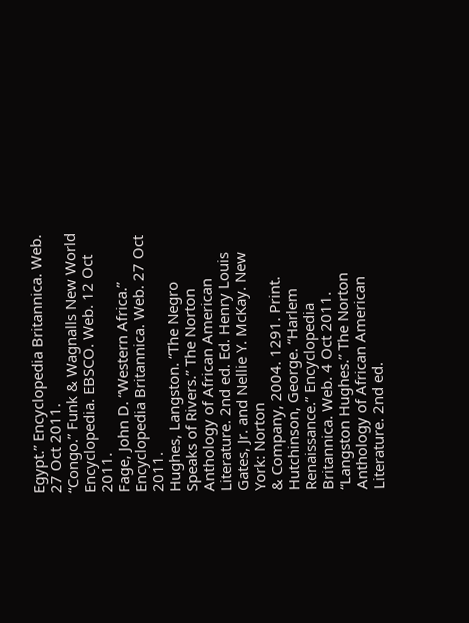Egypt.” Encyclopedia Britannica. Web. 27 Oct 2011.
“Congo.” Funk & Wagnalls New World Encyclopedia. EBSCO. Web. 12 Oct 2011.
Fage, John D. “Western Africa.” Encyclopedia Britannica. Web. 27 Oct 2011.
Hughes, Langston. “The Negro Speaks of Rivers.” The Norton Anthology of African American
Literature. 2nd ed. Ed. Henry Louis Gates, Jr. and Nellie Y. McKay. New York: Norton
& Company, 2004. 1291. Print.
Hutchinson, George. “Harlem Renaissance.” Encyclopedia Britannica. Web. 4 Oct 2011.
“Langston Hughes.” The Norton Anthology of African American Literature. 2nd ed.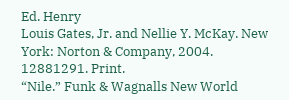Ed. Henry
Louis Gates, Jr. and Nellie Y. McKay. New York: Norton & Company, 2004. 12881291. Print.
“Nile.” Funk & Wagnalls New World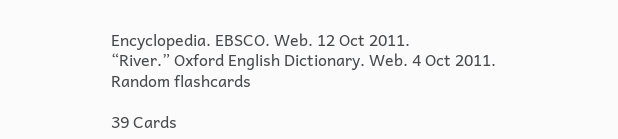Encyclopedia. EBSCO. Web. 12 Oct 2011.
“River.” Oxford English Dictionary. Web. 4 Oct 2011.
Random flashcards

39 Cards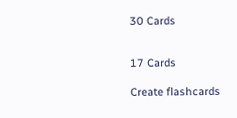30 Cards


17 Cards

Create flashcards